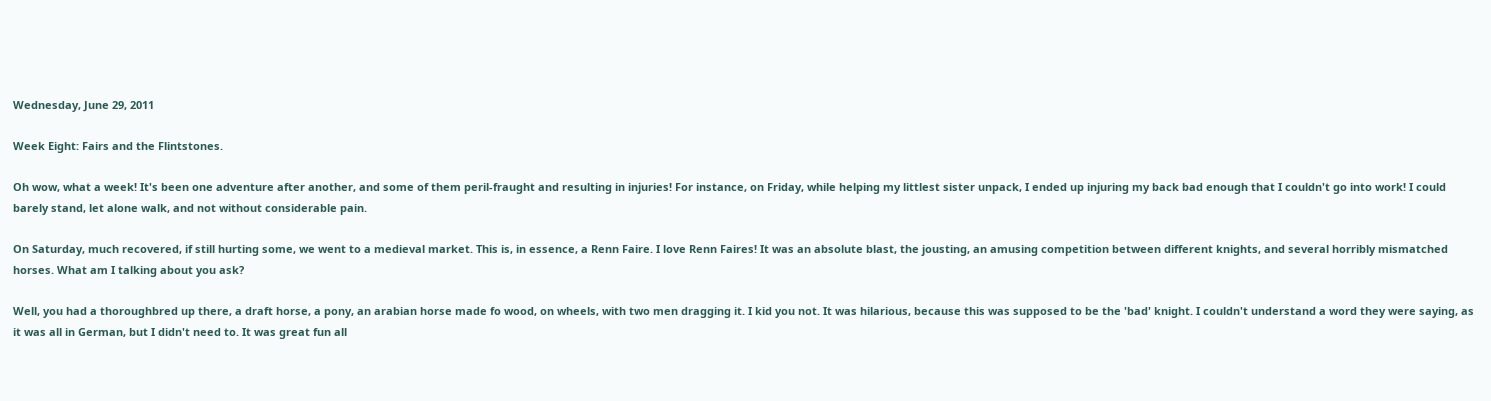Wednesday, June 29, 2011

Week Eight: Fairs and the Flintstones.

Oh wow, what a week! It's been one adventure after another, and some of them peril-fraught and resulting in injuries! For instance, on Friday, while helping my littlest sister unpack, I ended up injuring my back bad enough that I couldn't go into work! I could barely stand, let alone walk, and not without considerable pain.

On Saturday, much recovered, if still hurting some, we went to a medieval market. This is, in essence, a Renn Faire. I love Renn Faires! It was an absolute blast, the jousting, an amusing competition between different knights, and several horribly mismatched horses. What am I talking about you ask?

Well, you had a thoroughbred up there, a draft horse, a pony, an arabian horse made fo wood, on wheels, with two men dragging it. I kid you not. It was hilarious, because this was supposed to be the 'bad' knight. I couldn't understand a word they were saying, as it was all in German, but I didn't need to. It was great fun all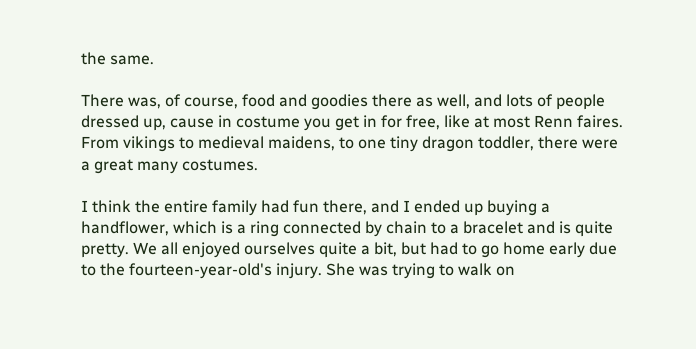the same.

There was, of course, food and goodies there as well, and lots of people dressed up, cause in costume you get in for free, like at most Renn faires. From vikings to medieval maidens, to one tiny dragon toddler, there were a great many costumes.

I think the entire family had fun there, and I ended up buying a handflower, which is a ring connected by chain to a bracelet and is quite pretty. We all enjoyed ourselves quite a bit, but had to go home early due to the fourteen-year-old's injury. She was trying to walk on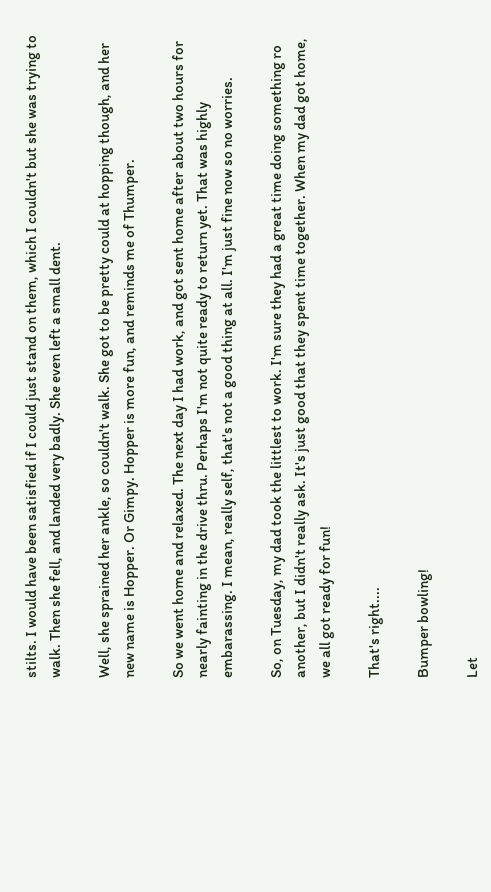stilts. I would have been satisfied if I could just stand on them, which I couldn't but she was trying to walk. Then she fell, and landed very badly. She even left a small dent.

Well, she sprained her ankle, so couldn't walk. She got to be pretty could at hopping though, and her new name is Hopper. Or Gimpy. Hopper is more fun, and reminds me of Thumper.

So we went home and relaxed. The next day I had work, and got sent home after about two hours for nearly fainting in the drive thru. Perhaps I'm not quite ready to return yet. That was highly embarassing. I mean, really self, that's not a good thing at all. I'm just fine now so no worries.

So, on Tuesday, my dad took the littlest to work. I'm sure they had a great time doing something ro another, but I didn't really ask. It's just good that they spent time together. When my dad got home, we all got ready for fun!

That's right....

Bumper bowling!

Let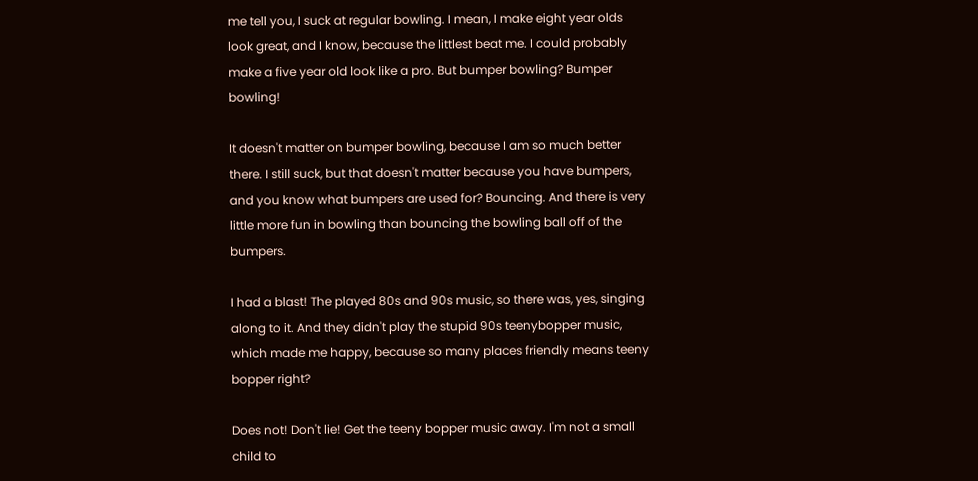me tell you, I suck at regular bowling. I mean, I make eight year olds look great, and I know, because the littlest beat me. I could probably make a five year old look like a pro. But bumper bowling? Bumper bowling!

It doesn't matter on bumper bowling, because I am so much better there. I still suck, but that doesn't matter because you have bumpers, and you know what bumpers are used for? Bouncing. And there is very little more fun in bowling than bouncing the bowling ball off of the bumpers.

I had a blast! The played 80s and 90s music, so there was, yes, singing along to it. And they didn't play the stupid 90s teenybopper music, which made me happy, because so many places friendly means teeny bopper right?

Does not! Don't lie! Get the teeny bopper music away. I'm not a small child to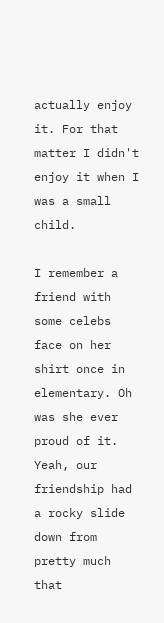actually enjoy it. For that matter I didn't enjoy it when I was a small child.

I remember a friend with some celebs face on her shirt once in elementary. Oh was she ever proud of it. Yeah, our friendship had a rocky slide down from pretty much that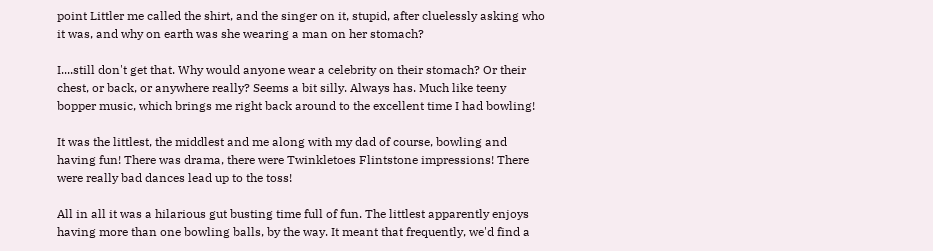point Littler me called the shirt, and the singer on it, stupid, after cluelessly asking who it was, and why on earth was she wearing a man on her stomach?

I....still don't get that. Why would anyone wear a celebrity on their stomach? Or their chest, or back, or anywhere really? Seems a bit silly. Always has. Much like teeny bopper music, which brings me right back around to the excellent time I had bowling!

It was the littlest, the middlest and me along with my dad of course, bowling and having fun! There was drama, there were Twinkletoes Flintstone impressions! There were really bad dances lead up to the toss!

All in all it was a hilarious gut busting time full of fun. The littlest apparently enjoys having more than one bowling balls, by the way. It meant that frequently, we'd find a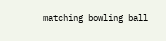matching bowling ball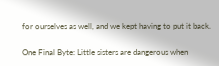for ourselves as well, and we kept having to put it back.

One Final Byte: Little sisters are dangerous when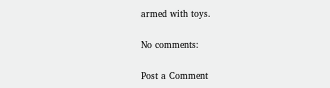armed with toys.

No comments:

Post a Comment